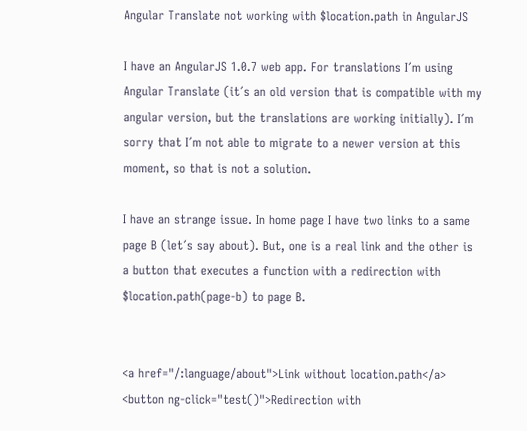Angular Translate not working with $location.path in AngularJS

I have an AngularJS 1.0.7 web app. For translations I´m using Angular Translate (it´s an old version that is compatible with my angular version, but the translations are working initially). I´m sorry that I´m not able to migrate to a newer version at this moment, so that is not a solution.

I have an strange issue. In home page I have two links to a same page B (let´s say about). But, one is a real link and the other is a button that executes a function with a redirection with $location.path(page-b) to page B.


<a href="/:language/about">Link without location.path</a>
<button ng-click="test()">Redirection with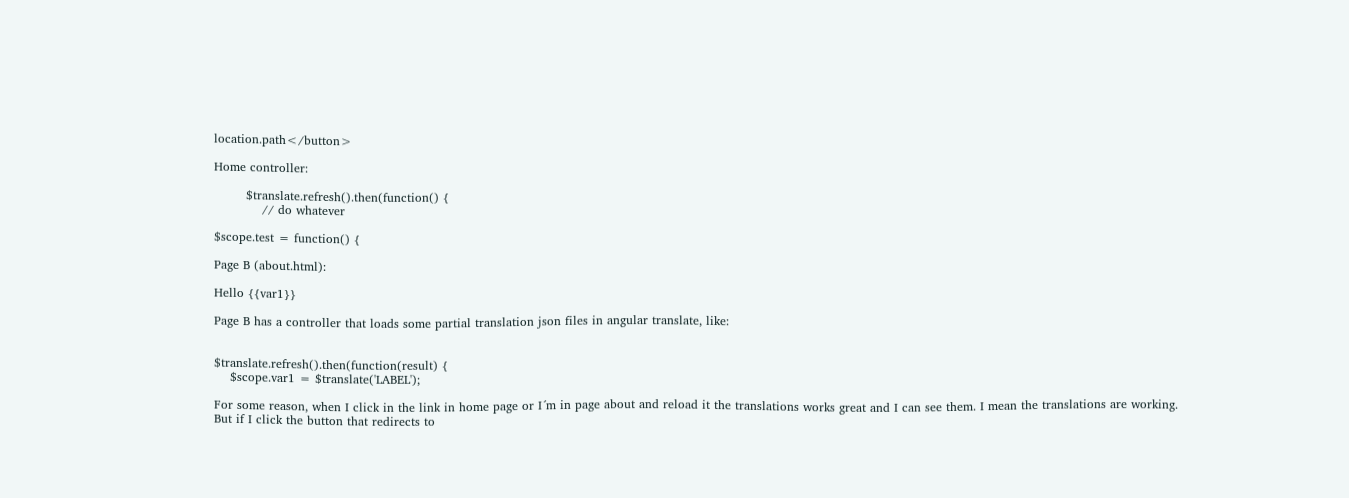location.path</button>

Home controller:

        $translate.refresh().then(function() {
            // do whatever

$scope.test = function() {

Page B (about.html):

Hello {{var1}}

Page B has a controller that loads some partial translation json files in angular translate, like:


$translate.refresh().then(function(result) {
    $scope.var1 = $translate('LABEL');

For some reason, when I click in the link in home page or I´m in page about and reload it the translations works great and I can see them. I mean the translations are working.
But if I click the button that redirects to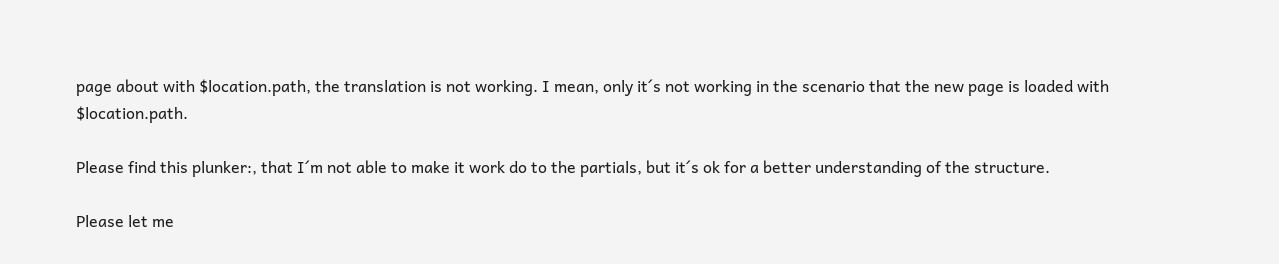page about with $location.path, the translation is not working. I mean, only it´s not working in the scenario that the new page is loaded with $location.path.

Please find this plunker:, that I´m not able to make it work do to the partials, but it´s ok for a better understanding of the structure.

Please let me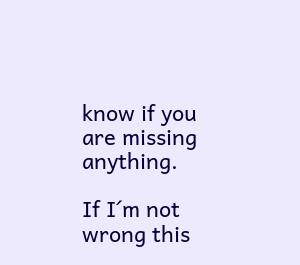know if you are missing anything.

If I´m not wrong this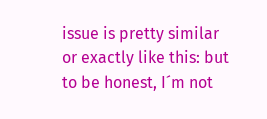issue is pretty similar or exactly like this: but to be honest, I´m not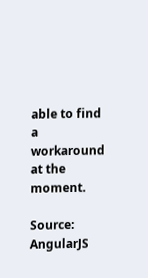able to find a workaround at the moment.

Source: AngularJS